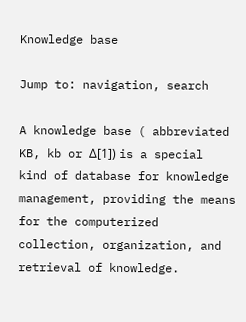Knowledge base

Jump to: navigation, search

A knowledge base ( abbreviated KB, kb or Δ[1]) is a special kind of database for knowledge management, providing the means for the computerized collection, organization, and retrieval of knowledge.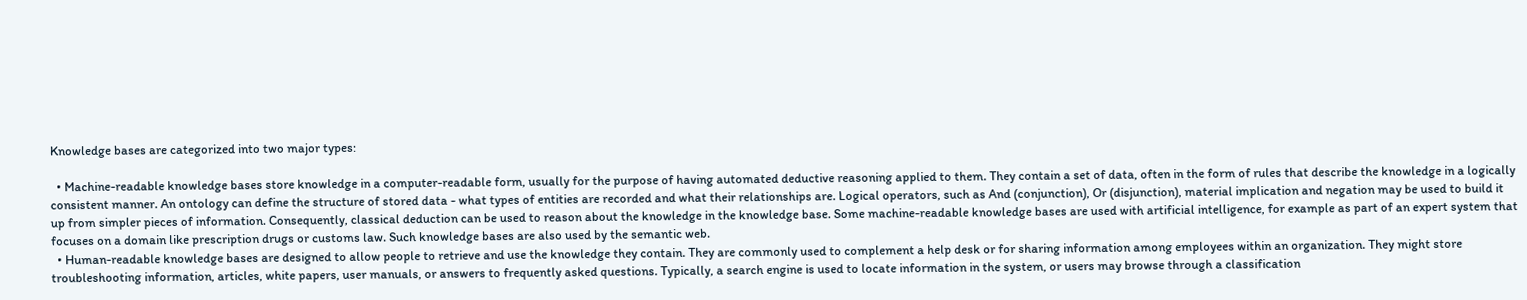Knowledge bases are categorized into two major types:

  • Machine-readable knowledge bases store knowledge in a computer-readable form, usually for the purpose of having automated deductive reasoning applied to them. They contain a set of data, often in the form of rules that describe the knowledge in a logically consistent manner. An ontology can define the structure of stored data - what types of entities are recorded and what their relationships are. Logical operators, such as And (conjunction), Or (disjunction), material implication and negation may be used to build it up from simpler pieces of information. Consequently, classical deduction can be used to reason about the knowledge in the knowledge base. Some machine-readable knowledge bases are used with artificial intelligence, for example as part of an expert system that focuses on a domain like prescription drugs or customs law. Such knowledge bases are also used by the semantic web.
  • Human-readable knowledge bases are designed to allow people to retrieve and use the knowledge they contain. They are commonly used to complement a help desk or for sharing information among employees within an organization. They might store troubleshooting information, articles, white papers, user manuals, or answers to frequently asked questions. Typically, a search engine is used to locate information in the system, or users may browse through a classification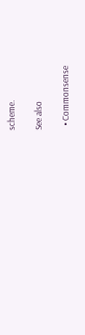scheme.

See also

  • Commonsense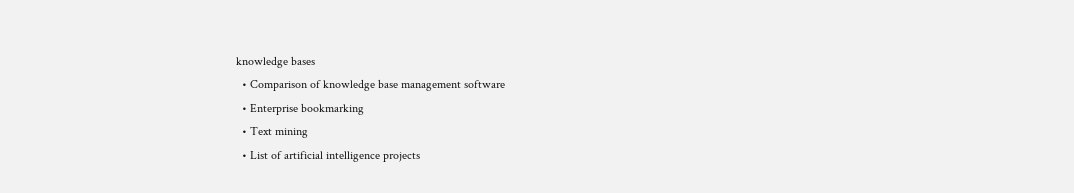knowledge bases
  • Comparison of knowledge base management software
  • Enterprise bookmarking
  • Text mining
  • List of artificial intelligence projects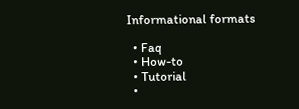Informational formats

  • Faq
  • How-to
  • Tutorial
  •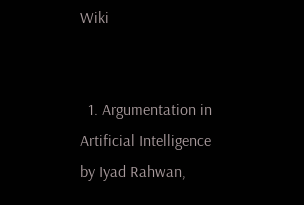Wiki


  1. Argumentation in Artificial Intelligence by Iyad Rahwan,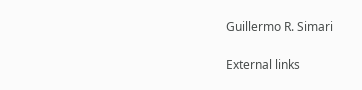Guillermo R. Simari

External links